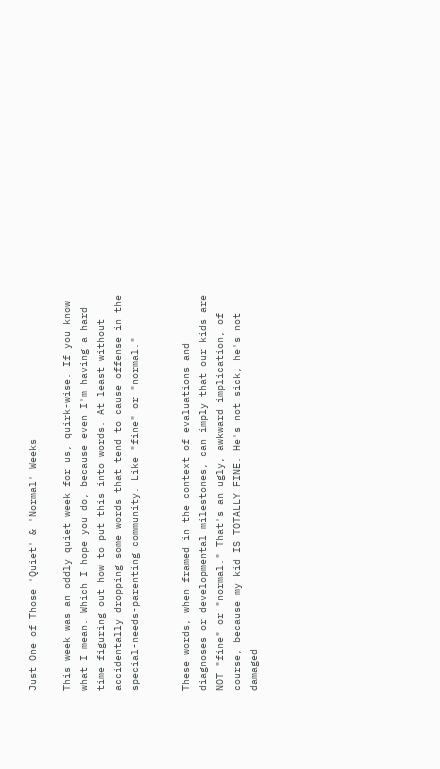Just One of Those 'Quiet' & 'Normal' Weeks

This week was an oddly quiet week for us, quirk-wise. If you know what I mean. Which I hope you do, because even I'm having a hard time figuring out how to put this into words. At least without accidentally dropping some words that tend to cause offense in the special-needs-parenting community. Like "fine" or "normal."


These words, when framed in the context of evaluations and diagnoses or developmental milestones, can imply that our kids are NOT "fine" or "normal." That's an ugly, awkward implication, of course, because my kid IS TOTALLY FINE. He's not sick, he's not damaged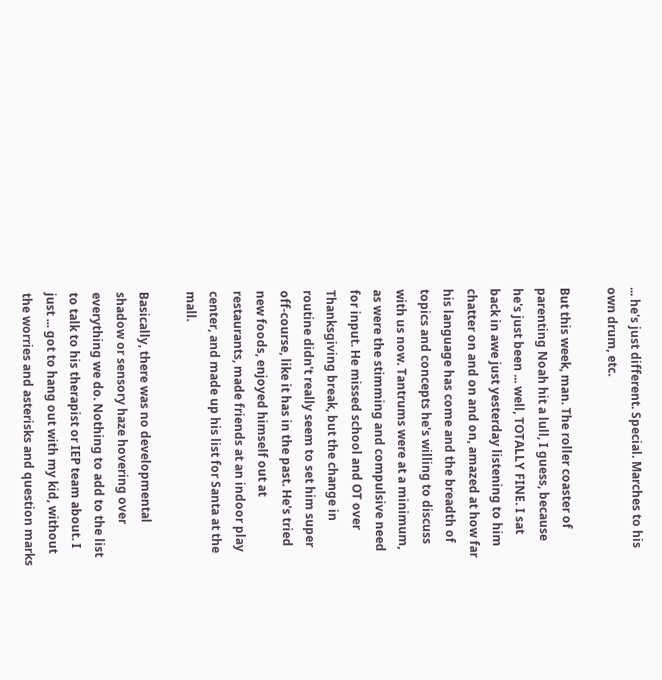... he's just different. Special. Marches to his own drum, etc.

But this week, man. The roller coaster of parenting Noah hit a lull, I guess, because he's just been ... well, TOTALLY FINE. I sat back in awe just yesterday listening to him chatter on and on and on, amazed at how far his language has come and the breadth of topics and concepts he's willing to discuss with us now. Tantrums were at a minimum, as were the stimming and compulsive need for input. He missed school and OT over Thanksgiving break, but the change in routine didn't really seem to set him super off-course, like it has in the past. He's tried new foods, enjoyed himself out at restaurants, made friends at an indoor play center, and made up his list for Santa at the mall.

Basically, there was no developmental shadow or sensory haze hovering over everything we do. Nothing to add to the list to talk to his therapist or IEP team about. I just ... got to hang out with my kid, without the worries and asterisks and question marks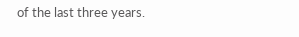of the last three years.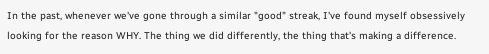In the past, whenever we've gone through a similar "good" streak, I've found myself obsessively looking for the reason WHY. The thing we did differently, the thing that's making a difference.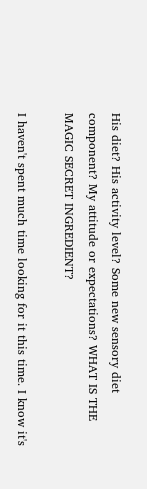His diet? His activity level? Some new sensory diet component? My attitude or expectations? WHAT IS THE MAGIC SECRET INGREDIENT?

I haven't spent much time looking for it this time. I know it's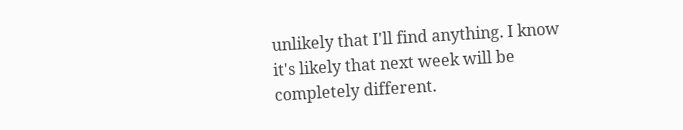unlikely that I'll find anything. I know it's likely that next week will be completely different.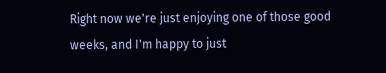Right now we're just enjoying one of those good weeks, and I'm happy to just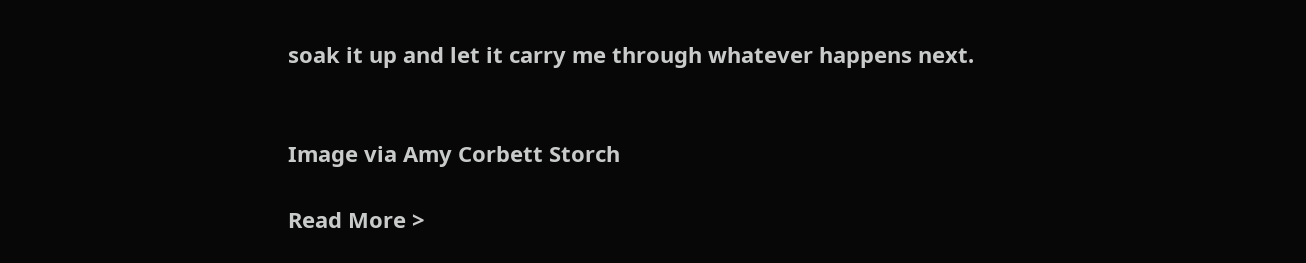soak it up and let it carry me through whatever happens next.


Image via Amy Corbett Storch

Read More >